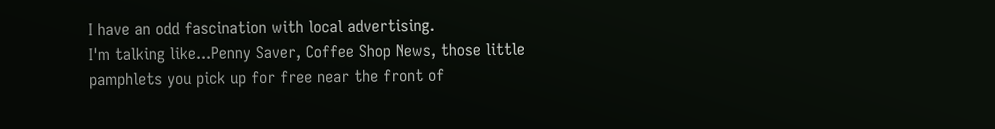I have an odd fascination with local advertising.
I'm talking like...Penny Saver, Coffee Shop News, those little pamphlets you pick up for free near the front of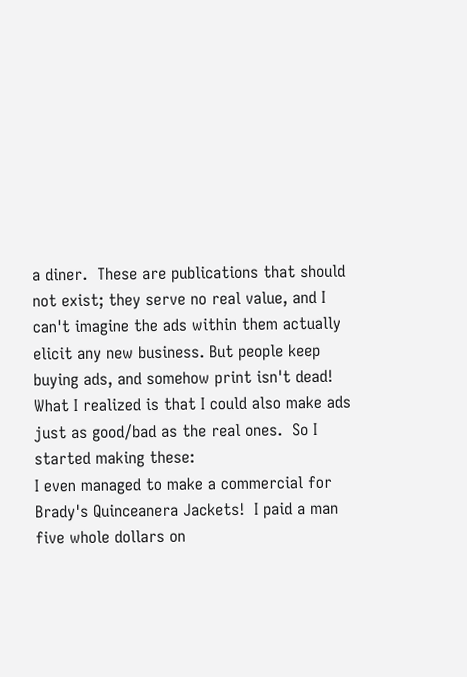a diner.  These are publications that should not exist; they serve no real value, and I can't imagine the ads within them actually elicit any new business. But people keep buying ads, and somehow print isn't dead!
What I realized is that I could also make ads just as good/bad as the real ones.  So I started making these:
I even managed to make a commercial for Brady's Quinceanera Jackets!  I paid a man five whole dollars on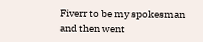Fiverr to be my spokesman and then went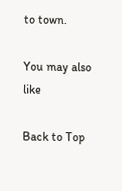to town.

You may also like

Back to Top